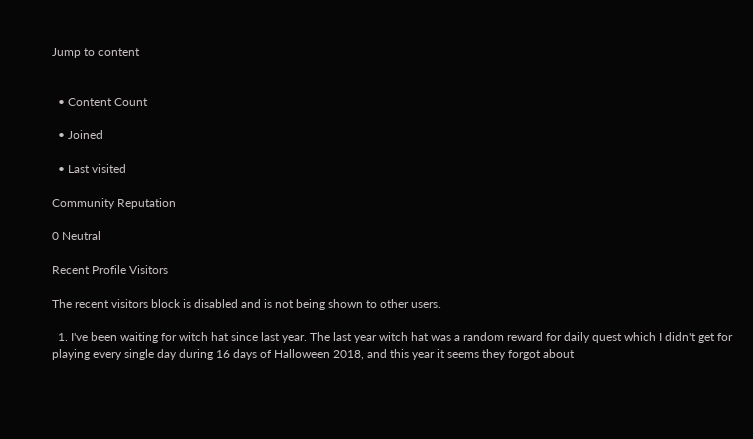Jump to content


  • Content Count

  • Joined

  • Last visited

Community Reputation

0 Neutral

Recent Profile Visitors

The recent visitors block is disabled and is not being shown to other users.

  1. I've been waiting for witch hat since last year. The last year witch hat was a random reward for daily quest which I didn't get for playing every single day during 16 days of Halloween 2018, and this year it seems they forgot about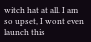witch hat at all. I am so upset, I wont even launch this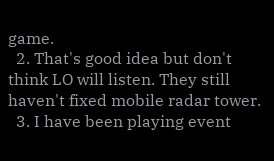game.
  2. That's good idea but don't think LO will listen. They still haven't fixed mobile radar tower.
  3. I have been playing event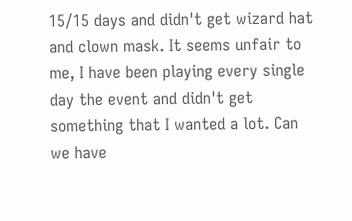15/15 days and didn't get wizard hat and clown mask. It seems unfair to me, I have been playing every single day the event and didn't get something that I wanted a lot. Can we have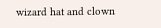wizard hat and clown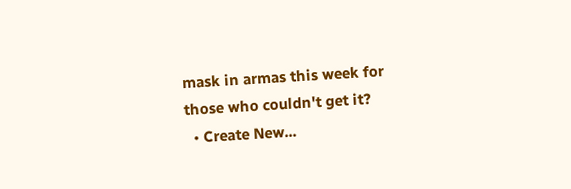mask in armas this week for those who couldn't get it?
  • Create New...